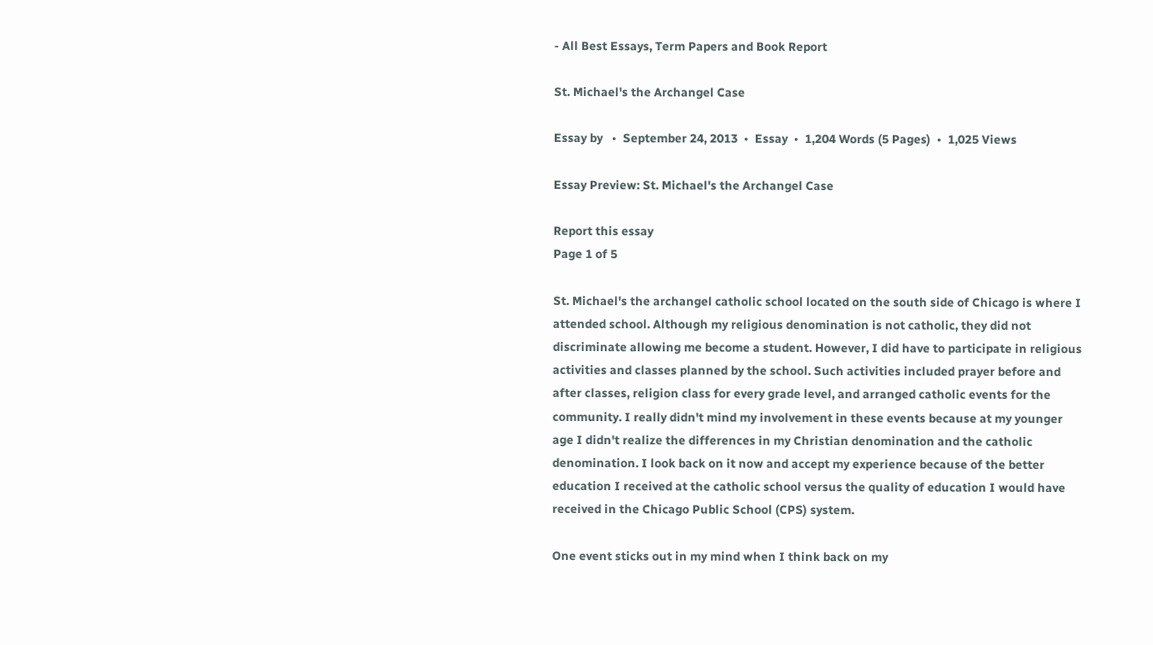- All Best Essays, Term Papers and Book Report

St. Michael's the Archangel Case

Essay by   •  September 24, 2013  •  Essay  •  1,204 Words (5 Pages)  •  1,025 Views

Essay Preview: St. Michael's the Archangel Case

Report this essay
Page 1 of 5

St. Michael's the archangel catholic school located on the south side of Chicago is where I attended school. Although my religious denomination is not catholic, they did not discriminate allowing me become a student. However, I did have to participate in religious activities and classes planned by the school. Such activities included prayer before and after classes, religion class for every grade level, and arranged catholic events for the community. I really didn't mind my involvement in these events because at my younger age I didn't realize the differences in my Christian denomination and the catholic denomination. I look back on it now and accept my experience because of the better education I received at the catholic school versus the quality of education I would have received in the Chicago Public School (CPS) system.

One event sticks out in my mind when I think back on my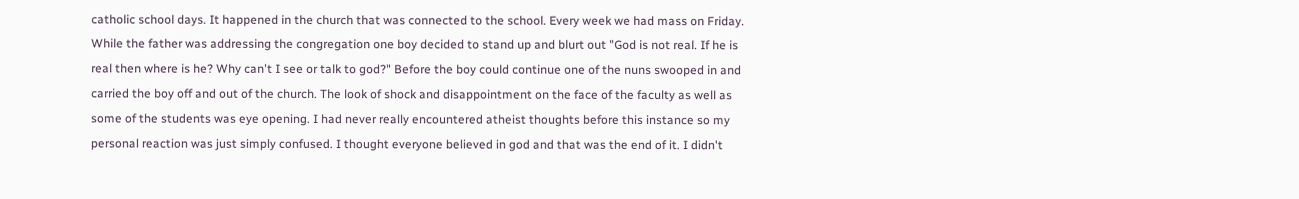catholic school days. It happened in the church that was connected to the school. Every week we had mass on Friday. While the father was addressing the congregation one boy decided to stand up and blurt out "God is not real. If he is real then where is he? Why can't I see or talk to god?" Before the boy could continue one of the nuns swooped in and carried the boy off and out of the church. The look of shock and disappointment on the face of the faculty as well as some of the students was eye opening. I had never really encountered atheist thoughts before this instance so my personal reaction was just simply confused. I thought everyone believed in god and that was the end of it. I didn't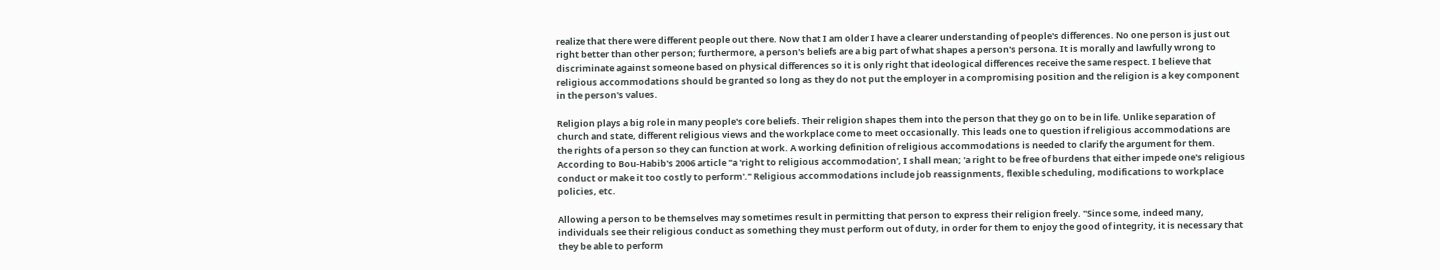realize that there were different people out there. Now that I am older I have a clearer understanding of people's differences. No one person is just out right better than other person; furthermore, a person's beliefs are a big part of what shapes a person's persona. It is morally and lawfully wrong to discriminate against someone based on physical differences so it is only right that ideological differences receive the same respect. I believe that religious accommodations should be granted so long as they do not put the employer in a compromising position and the religion is a key component in the person's values.

Religion plays a big role in many people's core beliefs. Their religion shapes them into the person that they go on to be in life. Unlike separation of church and state, different religious views and the workplace come to meet occasionally. This leads one to question if religious accommodations are the rights of a person so they can function at work. A working definition of religious accommodations is needed to clarify the argument for them. According to Bou-Habib's 2006 article "a 'right to religious accommodation', I shall mean; 'a right to be free of burdens that either impede one's religious conduct or make it too costly to perform'." Religious accommodations include job reassignments, flexible scheduling, modifications to workplace policies, etc.

Allowing a person to be themselves may sometimes result in permitting that person to express their religion freely. "Since some, indeed many, individuals see their religious conduct as something they must perform out of duty, in order for them to enjoy the good of integrity, it is necessary that they be able to perform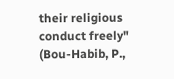their religious conduct freely" (Bou-Habib, P.,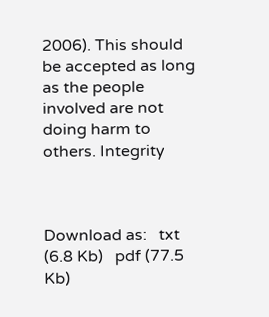2006). This should be accepted as long as the people involved are not doing harm to others. Integrity



Download as:   txt (6.8 Kb)   pdf (77.5 Kb)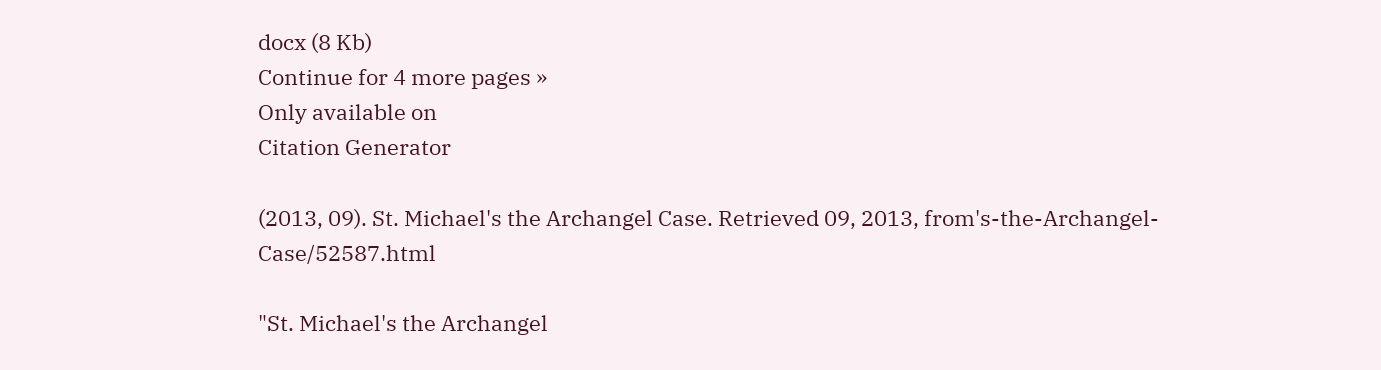docx (8 Kb)
Continue for 4 more pages »
Only available on
Citation Generator

(2013, 09). St. Michael's the Archangel Case. Retrieved 09, 2013, from's-the-Archangel-Case/52587.html

"St. Michael's the Archangel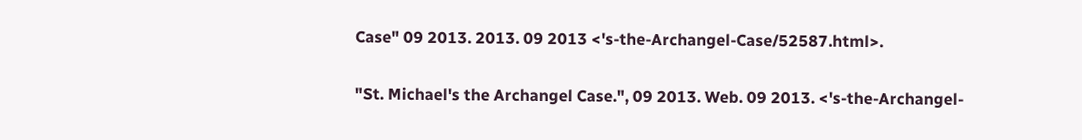Case" 09 2013. 2013. 09 2013 <'s-the-Archangel-Case/52587.html>.

"St. Michael's the Archangel Case.", 09 2013. Web. 09 2013. <'s-the-Archangel-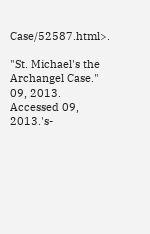Case/52587.html>.

"St. Michael's the Archangel Case." 09, 2013. Accessed 09, 2013.'s-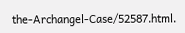the-Archangel-Case/52587.html.